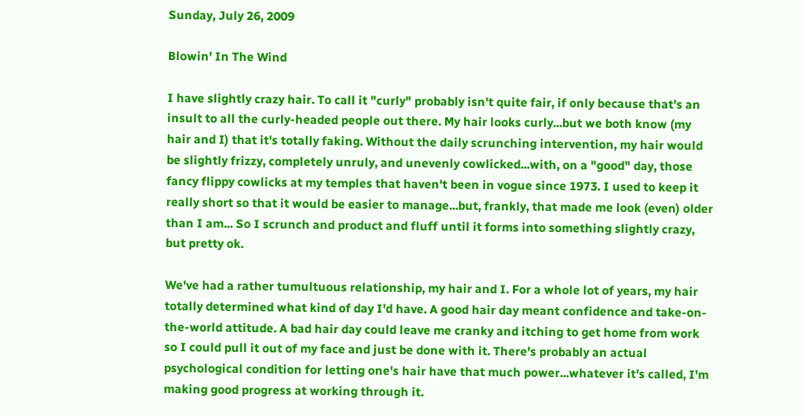Sunday, July 26, 2009

Blowin' In The Wind

I have slightly crazy hair. To call it "curly" probably isn't quite fair, if only because that's an insult to all the curly-headed people out there. My hair looks curly...but we both know (my hair and I) that it's totally faking. Without the daily scrunching intervention, my hair would be slightly frizzy, completely unruly, and unevenly cowlicked...with, on a "good" day, those fancy flippy cowlicks at my temples that haven't been in vogue since 1973. I used to keep it really short so that it would be easier to manage...but, frankly, that made me look (even) older than I am... So I scrunch and product and fluff until it forms into something slightly crazy, but pretty ok.

We've had a rather tumultuous relationship, my hair and I. For a whole lot of years, my hair totally determined what kind of day I'd have. A good hair day meant confidence and take-on-the-world attitude. A bad hair day could leave me cranky and itching to get home from work so I could pull it out of my face and just be done with it. There's probably an actual psychological condition for letting one's hair have that much power...whatever it's called, I'm making good progress at working through it.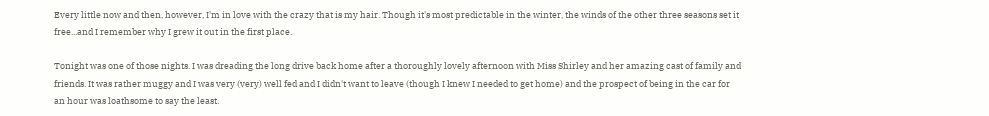Every little now and then, however, I'm in love with the crazy that is my hair. Though it's most predictable in the winter, the winds of the other three seasons set it free...and I remember why I grew it out in the first place.

Tonight was one of those nights. I was dreading the long drive back home after a thoroughly lovely afternoon with Miss Shirley and her amazing cast of family and friends. It was rather muggy and I was very (very) well fed and I didn't want to leave (though I knew I needed to get home) and the prospect of being in the car for an hour was loathsome to say the least.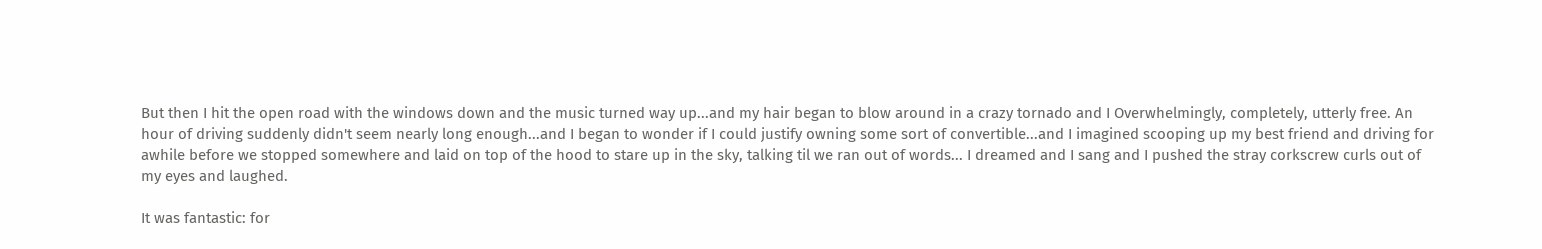But then I hit the open road with the windows down and the music turned way up...and my hair began to blow around in a crazy tornado and I Overwhelmingly, completely, utterly free. An hour of driving suddenly didn't seem nearly long enough...and I began to wonder if I could justify owning some sort of convertible...and I imagined scooping up my best friend and driving for awhile before we stopped somewhere and laid on top of the hood to stare up in the sky, talking til we ran out of words... I dreamed and I sang and I pushed the stray corkscrew curls out of my eyes and laughed.

It was fantastic: for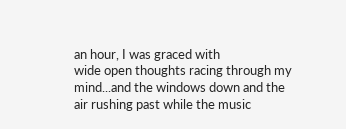an hour, I was graced with
wide open thoughts racing through my mind...and the windows down and the air rushing past while the music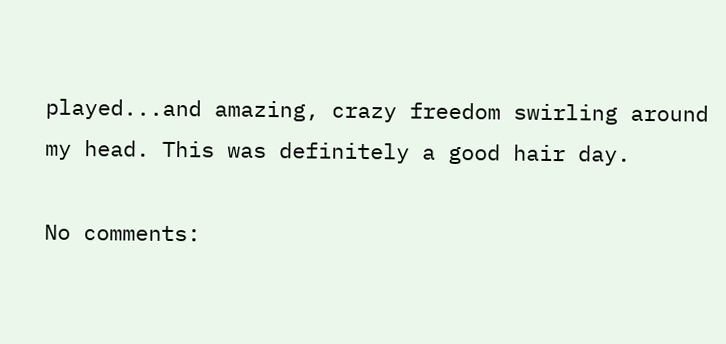played...and amazing, crazy freedom swirling around my head. This was definitely a good hair day.

No comments: